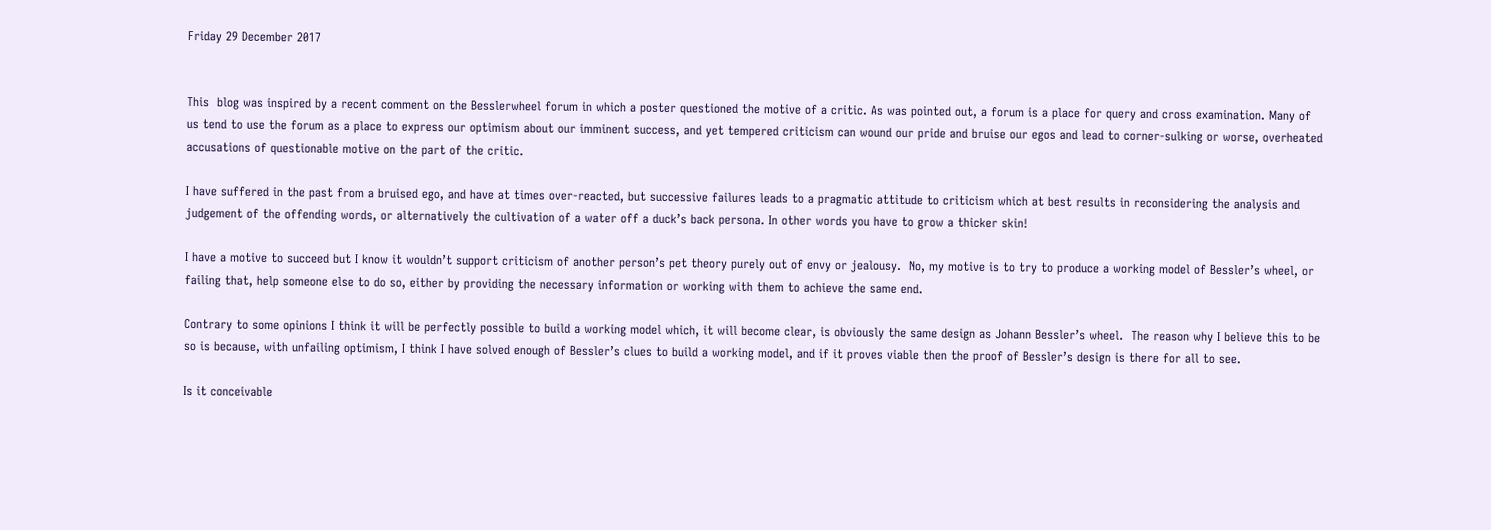Friday 29 December 2017


This  blog was inspired by a recent comment on the Besslerwheel forum in which a poster questioned the motive of a critic. As was pointed out, a forum is a place for query and cross examination. Many of us tend to use the forum as a place to express our optimism about our imminent success, and yet tempered criticism can wound our pride and bruise our egos and lead to corner-sulking or worse, overheated accusations of questionable motive on the part of the critic.

I have suffered in the past from a bruised ego, and have at times over-reacted, but successive failures leads to a pragmatic attitude to criticism which at best results in reconsidering the analysis and judgement of the offending words, or alternatively the cultivation of a water off a duck’s back persona. In other words you have to grow a thicker skin!

I have a motive to succeed but I know it wouldn’t support criticism of another person’s pet theory purely out of envy or jealousy.  No, my motive is to try to produce a working model of Bessler’s wheel, or failing that, help someone else to do so, either by providing the necessary information or working with them to achieve the same end.

Contrary to some opinions I think it will be perfectly possible to build a working model which, it will become clear, is obviously the same design as Johann Bessler’s wheel.  The reason why I believe this to be so is because, with unfailing optimism, I think I have solved enough of Bessler’s clues to build a working model, and if it proves viable then the proof of Bessler’s design is there for all to see.

Is it conceivable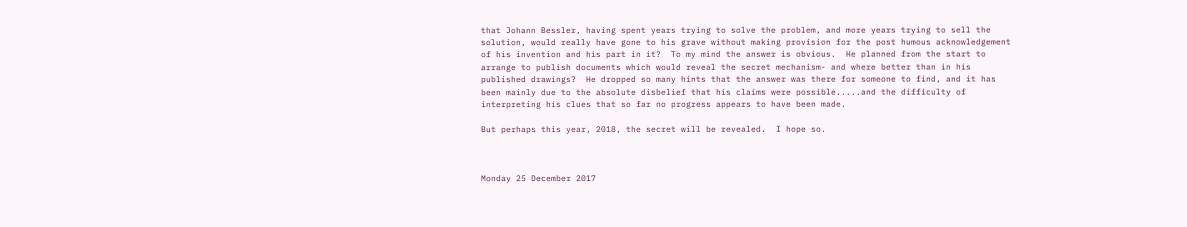that Johann Bessler, having spent years trying to solve the problem, and more years trying to sell the solution, would really have gone to his grave without making provision for the post humous acknowledgement of his invention and his part in it?  To my mind the answer is obvious.  He planned from the start to arrange to publish documents which would reveal the secret mechanism- and where better than in his published drawings?  He dropped so many hints that the answer was there for someone to find, and it has been mainly due to the absolute disbelief that his claims were possible.....and the difficulty of interpreting his clues that so far no progress appears to have been made.

But perhaps this year, 2018, the secret will be revealed.  I hope so.



Monday 25 December 2017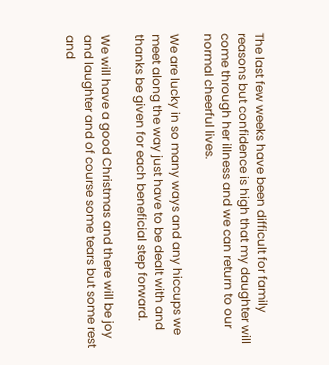The last few weeks have been difficult for family reasons but confidence is high that my daughter will come through her illness and we can return to our normal cheerful lives.

We are lucky in so many ways and any hiccups we meet along the way just have to be dealt with and thanks be given for each beneficial step forward.

We will have a good Christmas and there will be joy and laughter and of course some tears but some rest and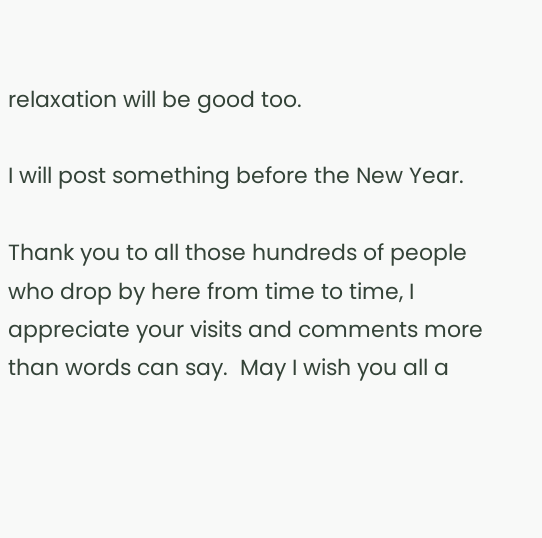relaxation will be good too.

I will post something before the New Year.

Thank you to all those hundreds of people who drop by here from time to time, I appreciate your visits and comments more than words can say.  May I wish you all a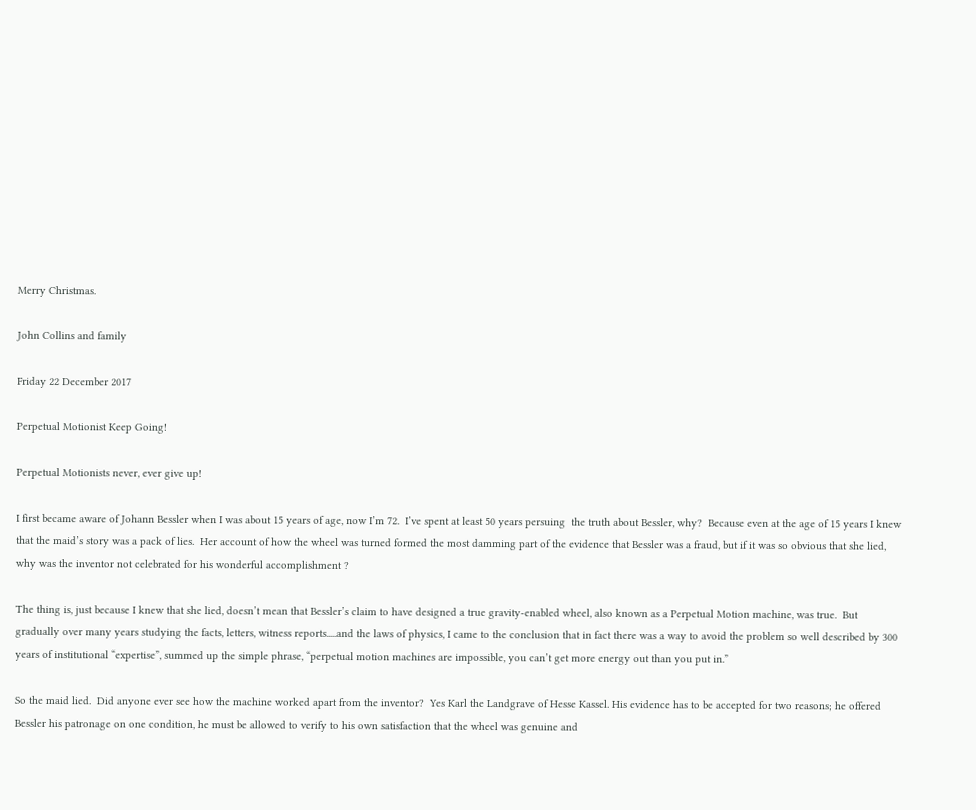Merry Christmas.

John Collins and family

Friday 22 December 2017

Perpetual Motionist Keep Going!

Perpetual Motionists never, ever give up!

I first became aware of Johann Bessler when I was about 15 years of age, now I’m 72.  I’ve spent at least 50 years persuing  the truth about Bessler, why?  Because even at the age of 15 years I knew that the maid’s story was a pack of lies.  Her account of how the wheel was turned formed the most damming part of the evidence that Bessler was a fraud, but if it was so obvious that she lied, why was the inventor not celebrated for his wonderful accomplishment ?

The thing is, just because I knew that she lied, doesn’t mean that Bessler’s claim to have designed a true gravity-enabled wheel, also known as a Perpetual Motion machine, was true.  But gradually over many years studying the facts, letters, witness reports.....and the laws of physics, I came to the conclusion that in fact there was a way to avoid the problem so well described by 300 years of institutional “expertise”, summed up the simple phrase, “perpetual motion machines are impossible, you can’t get more energy out than you put in.”

So the maid lied.  Did anyone ever see how the machine worked apart from the inventor?  Yes Karl the Landgrave of Hesse Kassel. His evidence has to be accepted for two reasons; he offered Bessler his patronage on one condition, he must be allowed to verify to his own satisfaction that the wheel was genuine and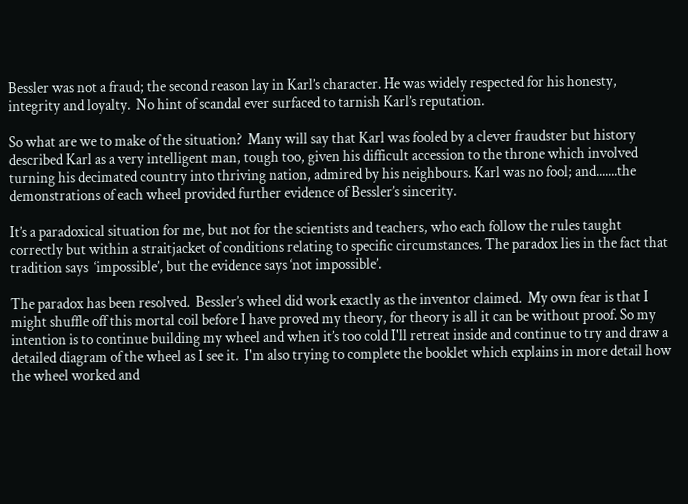Bessler was not a fraud; the second reason lay in Karl’s character. He was widely respected for his honesty, integrity and loyalty.  No hint of scandal ever surfaced to tarnish Karl’s reputation.

So what are we to make of the situation?  Many will say that Karl was fooled by a clever fraudster but history described Karl as a very intelligent man, tough too, given his difficult accession to the throne which involved turning his decimated country into thriving nation, admired by his neighbours. Karl was no fool; and.......the demonstrations of each wheel provided further evidence of Bessler’s sincerity.

It’s a paradoxical situation for me, but not for the scientists and teachers, who each follow the rules taught correctly but within a straitjacket of conditions relating to specific circumstances. The paradox lies in the fact that tradition says  ‘impossible’, but the evidence says ‘not impossible’.

The paradox has been resolved.  Bessler’s wheel did work exactly as the inventor claimed.  My own fear is that I might shuffle off this mortal coil before I have proved my theory, for theory is all it can be without proof. So my intention is to continue building my wheel and when it’s too cold I'll retreat inside and continue to try and draw a detailed diagram of the wheel as I see it.  I'm also trying to complete the booklet which explains in more detail how the wheel worked and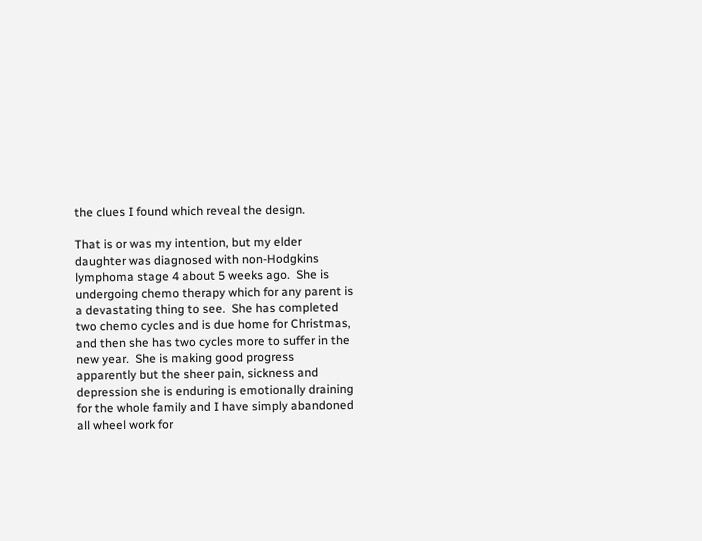the clues I found which reveal the design.

That is or was my intention, but my elder daughter was diagnosed with non-Hodgkins lymphoma stage 4 about 5 weeks ago.  She is undergoing chemo therapy which for any parent is a devastating thing to see.  She has completed two chemo cycles and is due home for Christmas, and then she has two cycles more to suffer in the new year.  She is making good progress apparently but the sheer pain, sickness and depression she is enduring is emotionally draining for the whole family and I have simply abandoned all wheel work for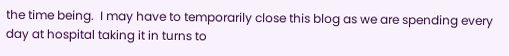the time being.  I may have to temporarily close this blog as we are spending every day at hospital taking it in turns to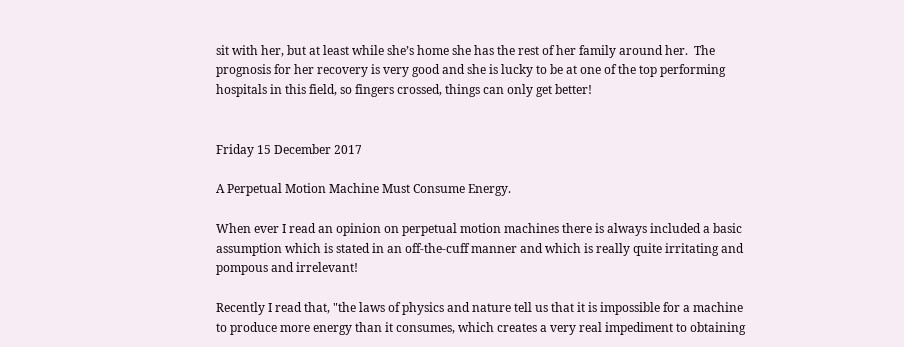sit with her, but at least while she’s home she has the rest of her family around her.  The prognosis for her recovery is very good and she is lucky to be at one of the top performing hospitals in this field, so fingers crossed, things can only get better!


Friday 15 December 2017

A Perpetual Motion Machine Must Consume Energy.

When ever I read an opinion on perpetual motion machines there is always included a basic assumption which is stated in an off-the-cuff manner and which is really quite irritating and pompous and irrelevant!

Recently I read that, "the laws of physics and nature tell us that it is impossible for a machine to produce more energy than it consumes, which creates a very real impediment to obtaining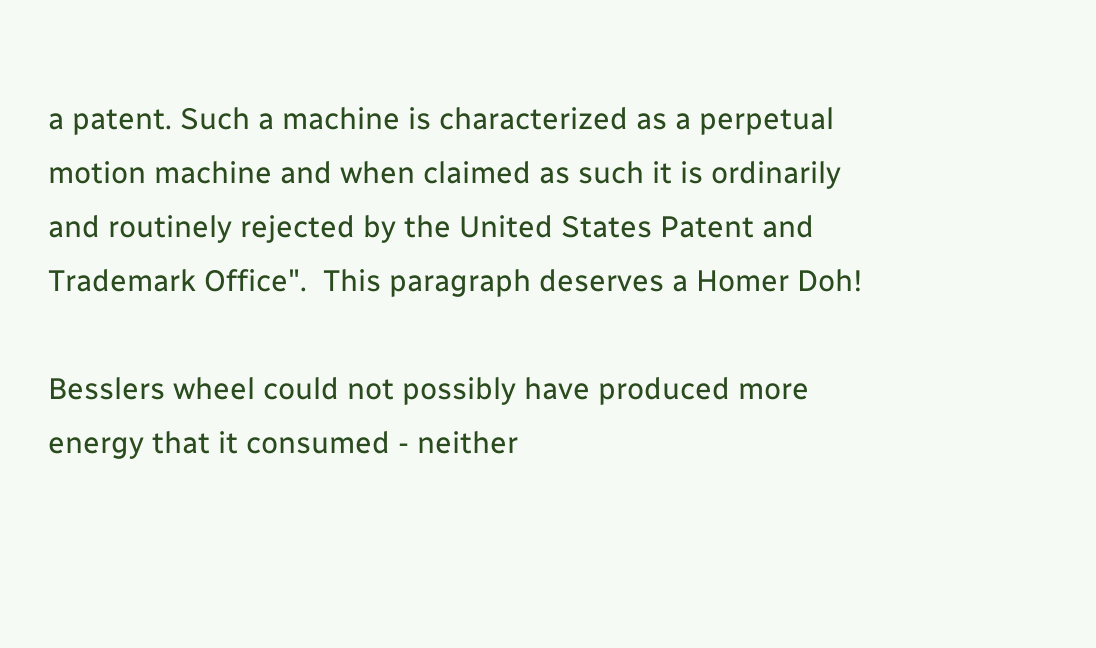a patent. Such a machine is characterized as a perpetual motion machine and when claimed as such it is ordinarily and routinely rejected by the United States Patent and Trademark Office".  This paragraph deserves a Homer Doh!

Besslers wheel could not possibly have produced more energy that it consumed - neither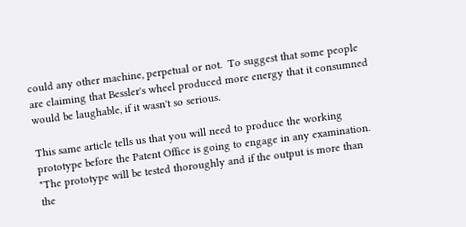could any other machine, perpetual or not.  To suggest that some people are claiming that Bessler's wheel produced more energy that it consumned would be laughable, if it wasn't so serious.

This same article tells us that you will need to produce the working prototype before the Patent Office is going to engage in any examination.  "The prototype will be tested thoroughly and if the output is more than the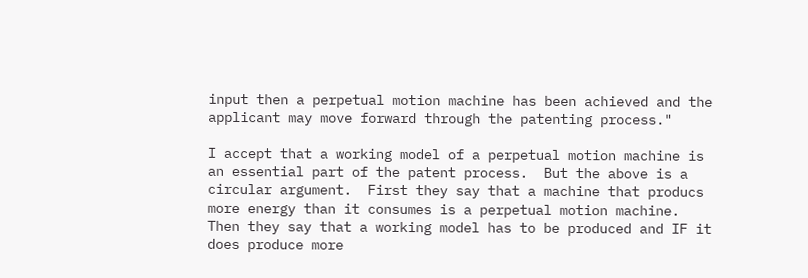input then a perpetual motion machine has been achieved and the applicant may move forward through the patenting process."

I accept that a working model of a perpetual motion machine is an essential part of the patent process.  But the above is a circular argument.  First they say that a machine that producs more energy than it consumes is a perpetual motion machine.  Then they say that a working model has to be produced and IF it does produce more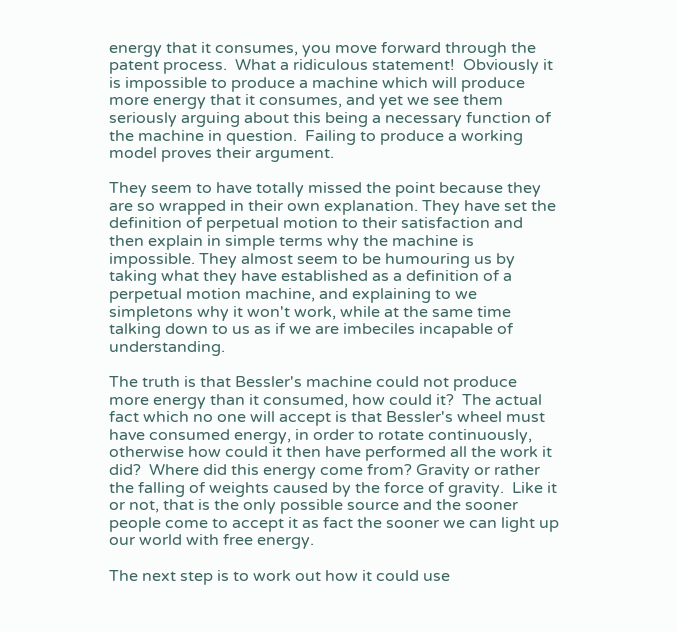energy that it consumes, you move forward through the patent process.  What a ridiculous statement!  Obviously it is impossible to produce a machine which will produce more energy that it consumes, and yet we see them seriously arguing about this being a necessary function of the machine in question.  Failing to produce a working model proves their argument.

They seem to have totally missed the point because they are so wrapped in their own explanation. They have set the definition of perpetual motion to their satisfaction and then explain in simple terms why the machine is impossible. They almost seem to be humouring us by taking what they have established as a definition of a perpetual motion machine, and explaining to we simpletons why it won't work, while at the same time talking down to us as if we are imbeciles incapable of understanding.

The truth is that Bessler's machine could not produce more energy than it consumed, how could it?  The actual fact which no one will accept is that Bessler's wheel must have consumed energy, in order to rotate continuously, otherwise how could it then have performed all the work it did?  Where did this energy come from? Gravity or rather the falling of weights caused by the force of gravity.  Like it or not, that is the only possible source and the sooner people come to accept it as fact the sooner we can light up our world with free energy.

The next step is to work out how it could use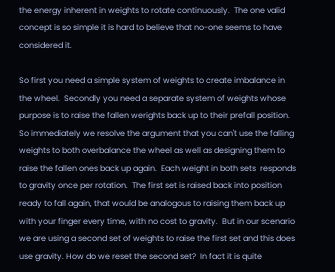the energy inherent in weights to rotate continuously.  The one valid concept is so simple it is hard to believe that no-one seems to have considered it.

So first you need a simple system of weights to create imbalance in the wheel.  Secondly you need a separate system of weights whose purpose is to raise the fallen werights back up to their prefall position.  So immediately we resolve the argument that you can't use the falling weights to both overbalance the wheel as well as designing them to raise the fallen ones back up again.  Each weight in both sets  responds to gravity once per rotation.  The first set is raised back into position ready to fall again, that would be analogous to raising them back up with your finger every time, with no cost to gravity.  But in our scenario we are using a second set of weights to raise the first set and this does use gravity. How do we reset the second set?  In fact it is quite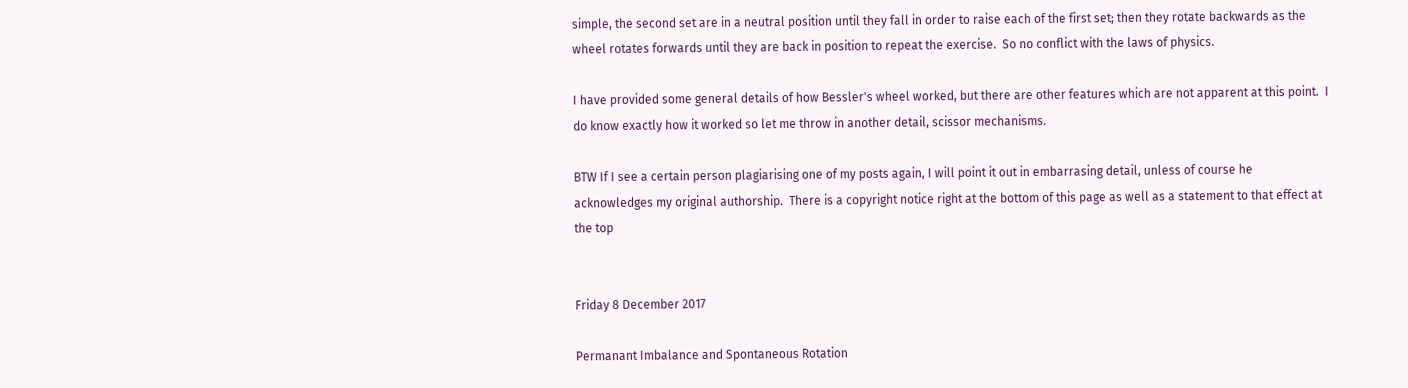simple, the second set are in a neutral position until they fall in order to raise each of the first set; then they rotate backwards as the wheel rotates forwards until they are back in position to repeat the exercise.  So no conflict with the laws of physics.

I have provided some general details of how Bessler's wheel worked, but there are other features which are not apparent at this point.  I do know exactly how it worked so let me throw in another detail, scissor mechanisms.

BTW If I see a certain person plagiarising one of my posts again, I will point it out in embarrasing detail, unless of course he acknowledges my original authorship.  There is a copyright notice right at the bottom of this page as well as a statement to that effect at the top


Friday 8 December 2017

Permanant Imbalance and Spontaneous Rotation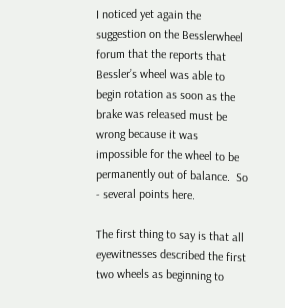I noticed yet again the suggestion on the Besslerwheel forum that the reports that Bessler’s wheel was able to begin rotation as soon as the brake was released must be wrong because it was impossible for the wheel to be permanently out of balance.  So - several points here.

The first thing to say is that all eyewitnesses described the first two wheels as beginning to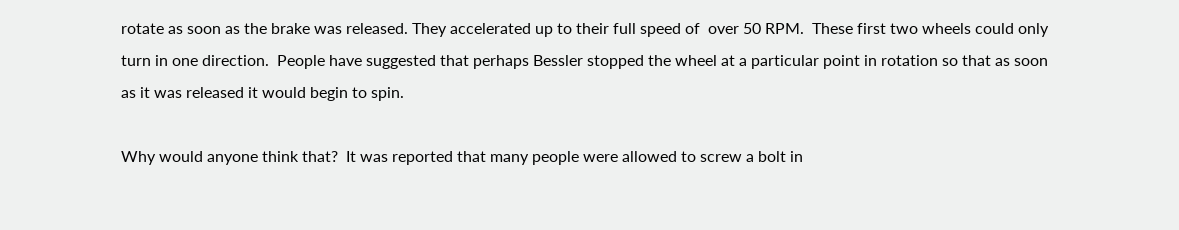rotate as soon as the brake was released. They accelerated up to their full speed of  over 50 RPM.  These first two wheels could only turn in one direction.  People have suggested that perhaps Bessler stopped the wheel at a particular point in rotation so that as soon as it was released it would begin to spin.

Why would anyone think that?  It was reported that many people were allowed to screw a bolt in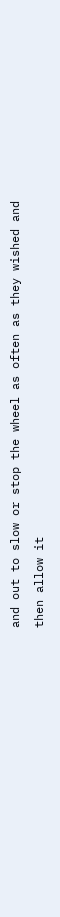and out to slow or stop the wheel as often as they wished and then allow it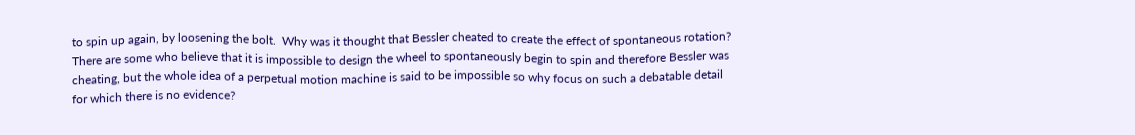to spin up again, by loosening the bolt.  Why was it thought that Bessler cheated to create the effect of spontaneous rotation?  There are some who believe that it is impossible to design the wheel to spontaneously begin to spin and therefore Bessler was cheating, but the whole idea of a perpetual motion machine is said to be impossible so why focus on such a debatable detail for which there is no evidence?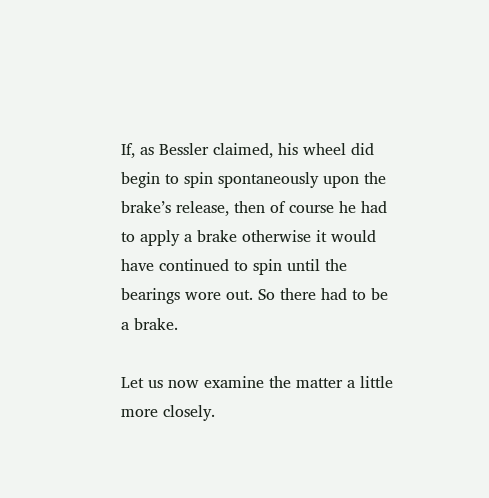If, as Bessler claimed, his wheel did begin to spin spontaneously upon the brake’s release, then of course he had to apply a brake otherwise it would have continued to spin until the bearings wore out. So there had to be a brake.

Let us now examine the matter a little more closely.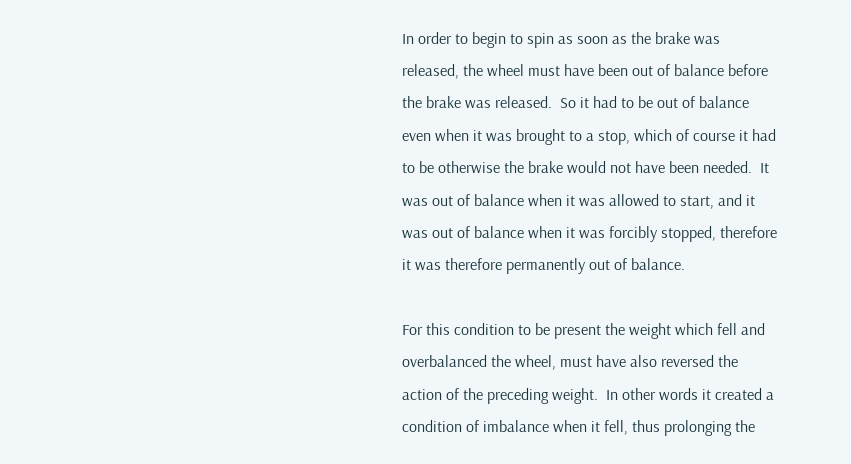In order to begin to spin as soon as the brake was released, the wheel must have been out of balance before the brake was released.  So it had to be out of balance even when it was brought to a stop, which of course it had to be otherwise the brake would not have been needed.  It was out of balance when it was allowed to start, and it was out of balance when it was forcibly stopped, therefore it was therefore permanently out of balance.

For this condition to be present the weight which fell and overbalanced the wheel, must have also reversed the action of the preceding weight.  In other words it created a condition of imbalance when it fell, thus prolonging the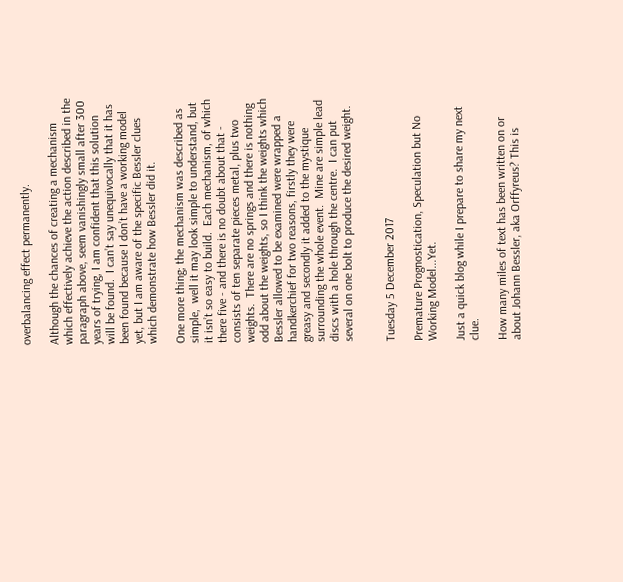overbalancing effect permanently.

Although the chances of creating a mechanism which effectively achieve the action described in the paragraph above, seem vanishingly small after 300 years of trying, I am confident that this solution will be found.  I can’t say unequivocally that it has been found because I don’t have a working model yet, but I am aware of the specific Bessler clues which demonstrate how Bessler did it.

One more thing; the mechanism was described as simple,  well it may look simple to understand, but it isn’t so easy to build.  Each mechanism, of which there five - and there is no doubt about that - consists of ten separate pieces metal, plus two weights.  There are no springs and there is nothing odd about the weights, so I think the weights which Bessler allowed to be examined were wrapped a handkerchief for two reasons, firstly they were greasy and secondly it added to the mystique surrounding the whole event.  Mine are simple lead discs with a hole through the centre.  I can put several on one bolt to produce the desired weight.


Tuesday 5 December 2017

Premature Prognostication, Speculation but No Working Model...Yet.

Just a quick blog while I prepare to share my next clue.

How many miles of text has been written on or about Johann Bessler, aka Orffyreus? This is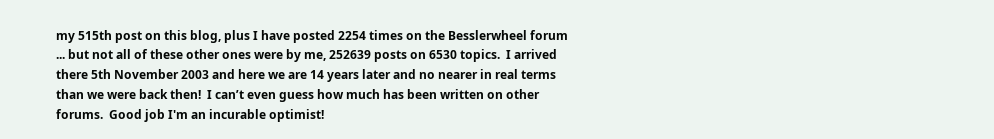my 515th post on this blog, plus I have posted 2254 times on the Besslerwheel forum ... but not all of these other ones were by me, 252639 posts on 6530 topics.  I arrived there 5th November 2003 and here we are 14 years later and no nearer in real terms than we were back then!  I can’t even guess how much has been written on other forums.  Good job I'm an incurable optimist!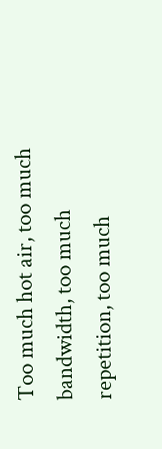Too much hot air, too much bandwidth, too much repetition, too much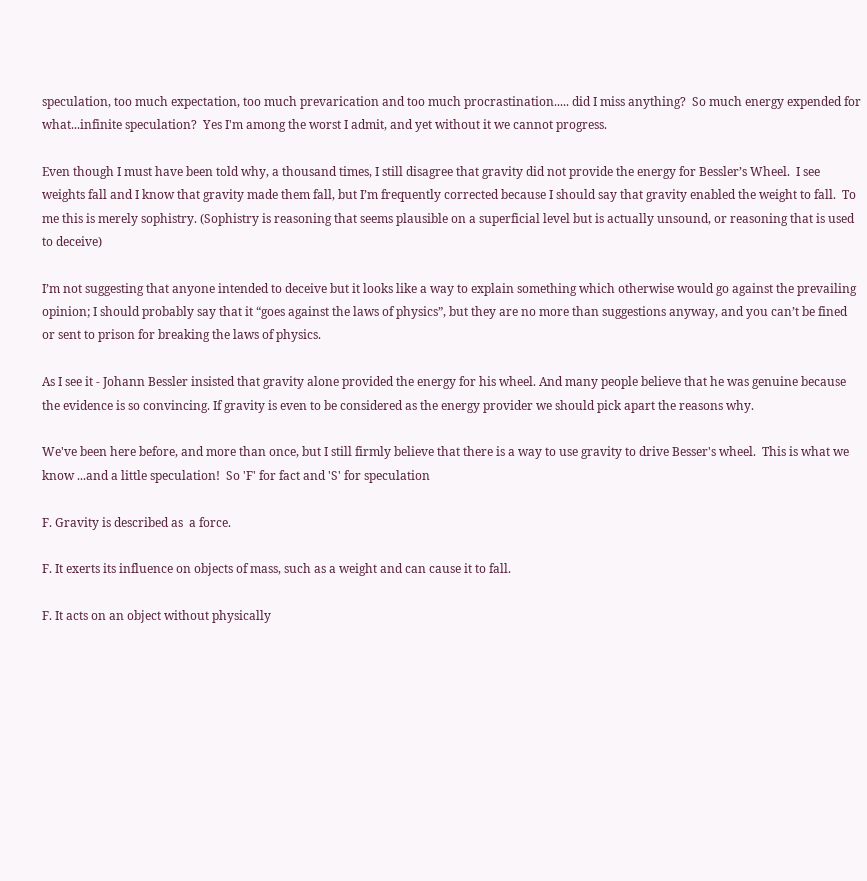speculation, too much expectation, too much prevarication and too much procrastination..... did I miss anything?  So much energy expended for what...infinite speculation?  Yes I'm among the worst I admit, and yet without it we cannot progress.

Even though I must have been told why, a thousand times, I still disagree that gravity did not provide the energy for Bessler’s Wheel.  I see weights fall and I know that gravity made them fall, but I’m frequently corrected because I should say that gravity enabled the weight to fall.  To me this is merely sophistry. (Sophistry is reasoning that seems plausible on a superficial level but is actually unsound, or reasoning that is used to deceive)

I’m not suggesting that anyone intended to deceive but it looks like a way to explain something which otherwise would go against the prevailing opinion; I should probably say that it “goes against the laws of physics”, but they are no more than suggestions anyway, and you can’t be fined or sent to prison for breaking the laws of physics.

As I see it - Johann Bessler insisted that gravity alone provided the energy for his wheel. And many people believe that he was genuine because the evidence is so convincing. If gravity is even to be considered as the energy provider we should pick apart the reasons why.

We've been here before, and more than once, but I still firmly believe that there is a way to use gravity to drive Besser's wheel.  This is what we know ...and a little speculation!  So 'F' for fact and 'S' for speculation

F. Gravity is described as  a force.

F. It exerts its influence on objects of mass, such as a weight and can cause it to fall.

F. It acts on an object without physically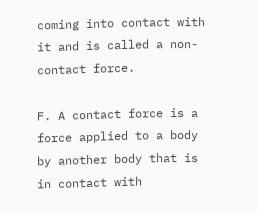coming into contact with it and is called a non-contact force.

F. A contact force is a force applied to a body by another body that is in contact with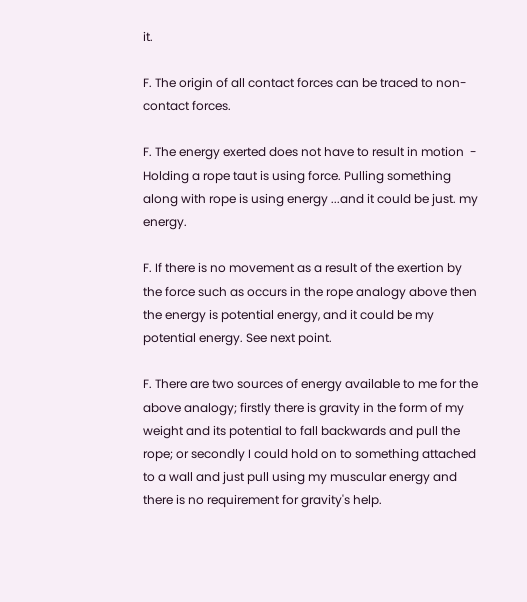it.

F. The origin of all contact forces can be traced to non-contact forces.

F. The energy exerted does not have to result in motion  -  Holding a rope taut is using force. Pulling something along with rope is using energy ...and it could be just. my energy.

F. If there is no movement as a result of the exertion by the force such as occurs in the rope analogy above then the energy is potential energy, and it could be my  potential energy. See next point.

F. There are two sources of energy available to me for the above analogy; firstly there is gravity in the form of my weight and its potential to fall backwards and pull the rope; or secondly I could hold on to something attached to a wall and just pull using my muscular energy and there is no requirement for gravity's help.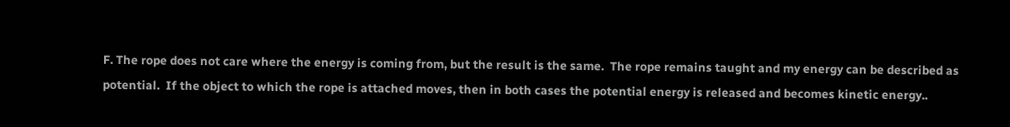F. The rope does not care where the energy is coming from, but the result is the same.  The rope remains taught and my energy can be described as potential.  If the object to which the rope is attached moves, then in both cases the potential energy is released and becomes kinetic energy..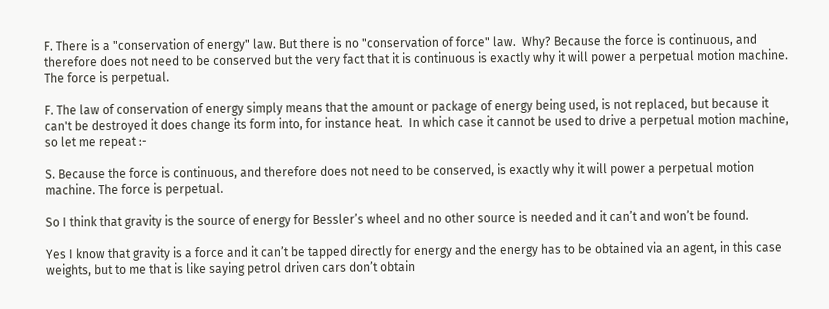F. There is a "conservation of energy" law. But there is no "conservation of force" law.  Why? Because the force is continuous, and therefore does not need to be conserved but the very fact that it is continuous is exactly why it will power a perpetual motion machine. The force is perpetual.

F. The law of conservation of energy simply means that the amount or package of energy being used, is not replaced, but because it can't be destroyed it does change its form into, for instance heat.  In which case it cannot be used to drive a perpetual motion machine, so let me repeat :-

S. Because the force is continuous, and therefore does not need to be conserved, is exactly why it will power a perpetual motion machine. The force is perpetual.

So I think that gravity is the source of energy for Bessler’s wheel and no other source is needed and it can’t and won’t be found.

Yes I know that gravity is a force and it can’t be tapped directly for energy and the energy has to be obtained via an agent, in this case weights, but to me that is like saying petrol driven cars don’t obtain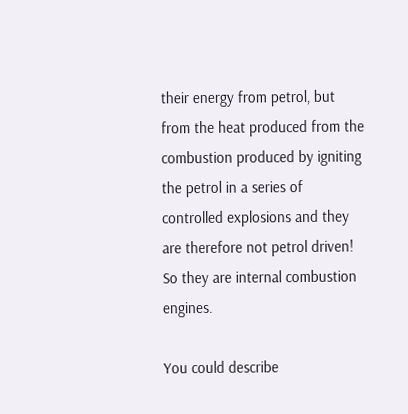their energy from petrol, but from the heat produced from the combustion produced by igniting  the petrol in a series of controlled explosions and they are therefore not petrol driven!  So they are internal combustion engines.

You could describe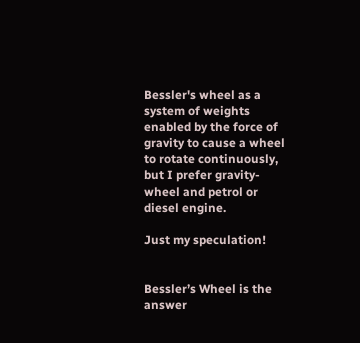Bessler's wheel as a system of weights enabled by the force of gravity to cause a wheel to rotate continuously, but I prefer gravity-wheel and petrol or diesel engine.

Just my speculation!


Bessler’s Wheel is the answer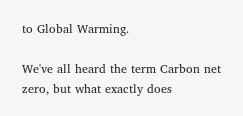to Global Warming.

We've all heard the term Carbon net zero, but what exactly does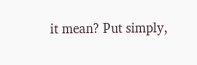it mean? Put simply,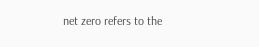net zero refers to the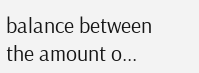balance between the amount o...